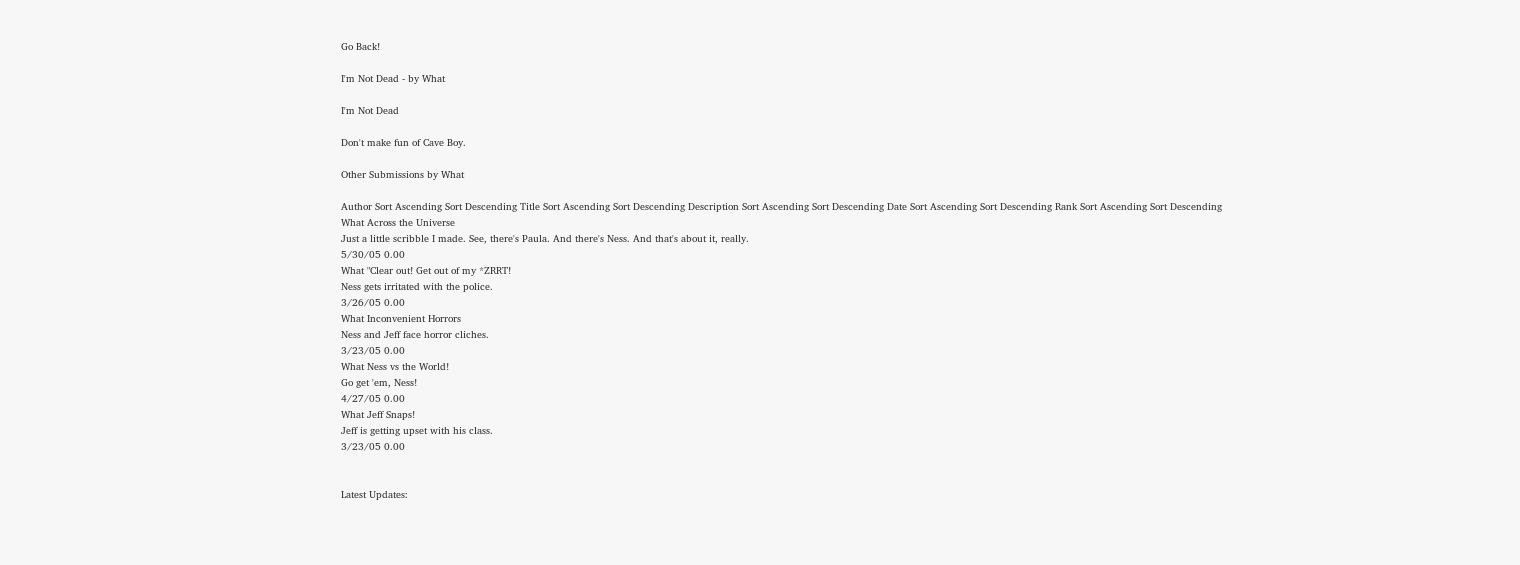Go Back!

I'm Not Dead - by What

I'm Not Dead

Don't make fun of Cave Boy.

Other Submissions by What

Author Sort Ascending Sort Descending Title Sort Ascending Sort Descending Description Sort Ascending Sort Descending Date Sort Ascending Sort Descending Rank Sort Ascending Sort Descending
What Across the Universe
Just a little scribble I made. See, there's Paula. And there's Ness. And that's about it, really.
5/30/05 0.00
What "Clear out! Get out of my *ZRRT!
Ness gets irritated with the police.
3/26/05 0.00
What Inconvenient Horrors
Ness and Jeff face horror cliches.
3/23/05 0.00
What Ness vs the World!
Go get 'em, Ness!
4/27/05 0.00
What Jeff Snaps!
Jeff is getting upset with his class.
3/23/05 0.00


Latest Updates: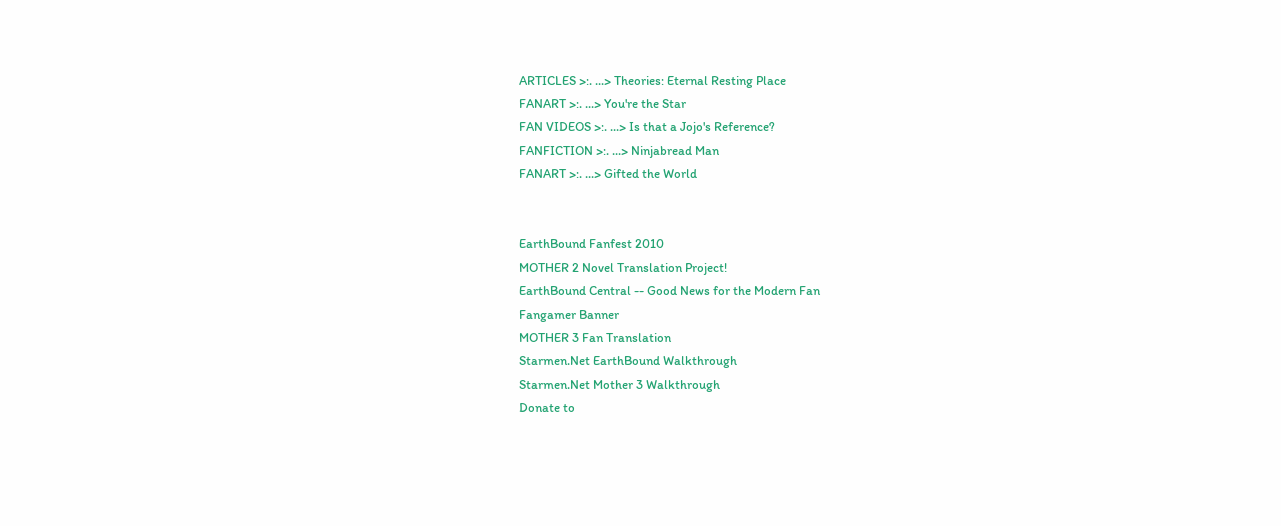ARTICLES >:. ...> Theories: Eternal Resting Place
FANART >:. ...> You're the Star
FAN VIDEOS >:. ...> Is that a Jojo's Reference?
FANFICTION >:. ...> Ninjabread Man
FANART >:. ...> Gifted the World


EarthBound Fanfest 2010
MOTHER 2 Novel Translation Project!
EarthBound Central -- Good News for the Modern Fan
Fangamer Banner
MOTHER 3 Fan Translation
Starmen.Net EarthBound Walkthrough
Starmen.Net Mother 3 Walkthrough
Donate to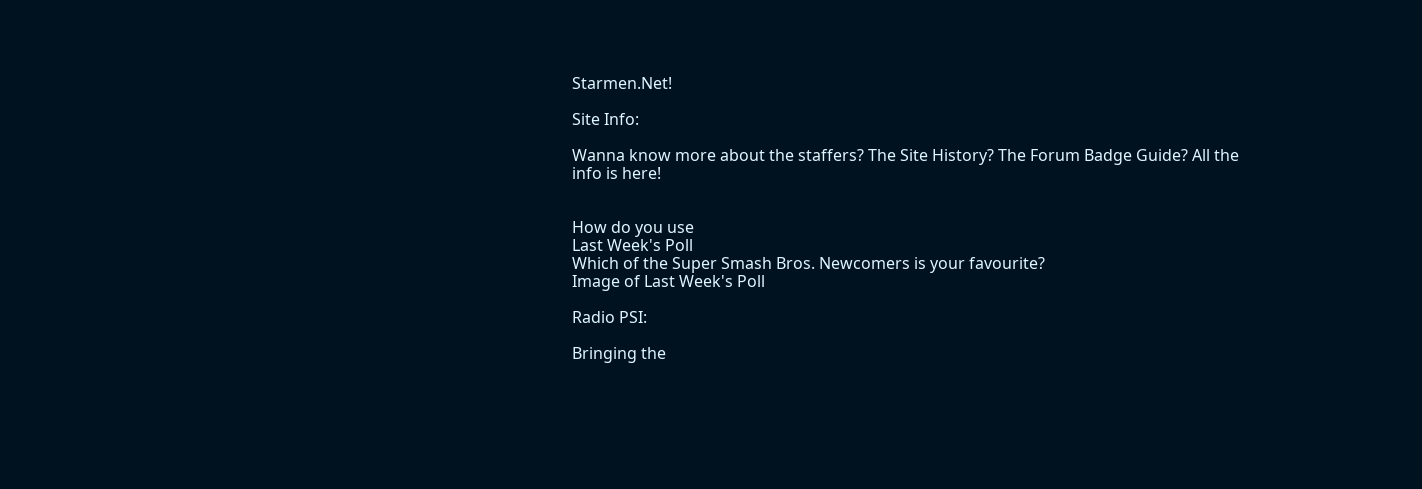Starmen.Net!

Site Info:

Wanna know more about the staffers? The Site History? The Forum Badge Guide? All the info is here!


How do you use
Last Week's Poll
Which of the Super Smash Bros. Newcomers is your favourite?
Image of Last Week's Poll

Radio PSI:

Bringing the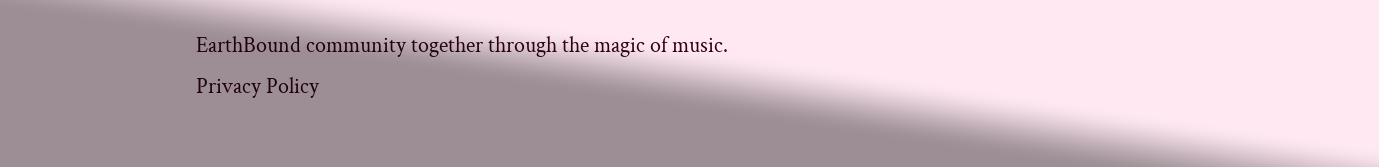EarthBound community together through the magic of music.
Privacy Policy